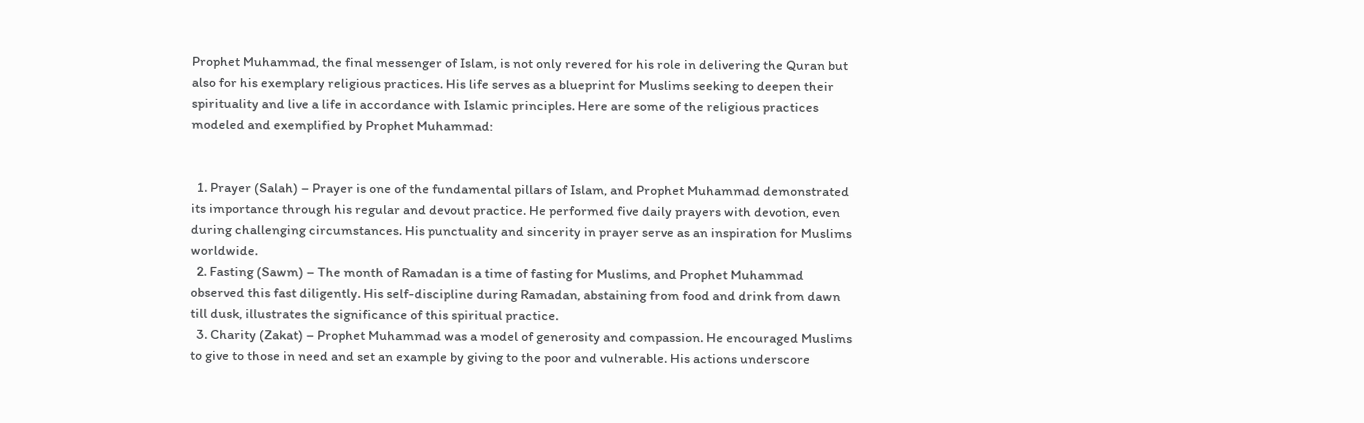Prophet Muhammad, the final messenger of Islam, is not only revered for his role in delivering the Quran but also for his exemplary religious practices. His life serves as a blueprint for Muslims seeking to deepen their spirituality and live a life in accordance with Islamic principles. Here are some of the religious practices modeled and exemplified by Prophet Muhammad:


  1. Prayer (Salah) – Prayer is one of the fundamental pillars of Islam, and Prophet Muhammad demonstrated its importance through his regular and devout practice. He performed five daily prayers with devotion, even during challenging circumstances. His punctuality and sincerity in prayer serve as an inspiration for Muslims worldwide.
  2. Fasting (Sawm) – The month of Ramadan is a time of fasting for Muslims, and Prophet Muhammad observed this fast diligently. His self-discipline during Ramadan, abstaining from food and drink from dawn till dusk, illustrates the significance of this spiritual practice.
  3. Charity (Zakat) – Prophet Muhammad was a model of generosity and compassion. He encouraged Muslims to give to those in need and set an example by giving to the poor and vulnerable. His actions underscore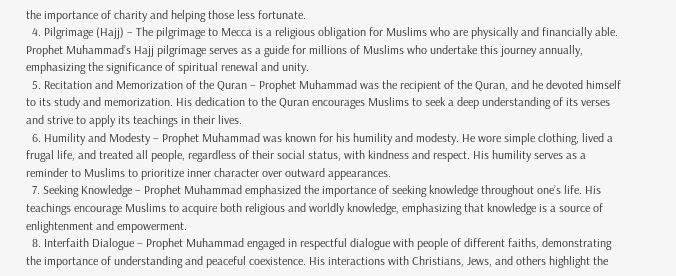the importance of charity and helping those less fortunate.
  4. Pilgrimage (Hajj) – The pilgrimage to Mecca is a religious obligation for Muslims who are physically and financially able. Prophet Muhammad’s Hajj pilgrimage serves as a guide for millions of Muslims who undertake this journey annually, emphasizing the significance of spiritual renewal and unity.
  5. Recitation and Memorization of the Quran – Prophet Muhammad was the recipient of the Quran, and he devoted himself to its study and memorization. His dedication to the Quran encourages Muslims to seek a deep understanding of its verses and strive to apply its teachings in their lives.
  6. Humility and Modesty – Prophet Muhammad was known for his humility and modesty. He wore simple clothing, lived a frugal life, and treated all people, regardless of their social status, with kindness and respect. His humility serves as a reminder to Muslims to prioritize inner character over outward appearances.
  7. Seeking Knowledge – Prophet Muhammad emphasized the importance of seeking knowledge throughout one’s life. His teachings encourage Muslims to acquire both religious and worldly knowledge, emphasizing that knowledge is a source of enlightenment and empowerment.
  8. Interfaith Dialogue – Prophet Muhammad engaged in respectful dialogue with people of different faiths, demonstrating the importance of understanding and peaceful coexistence. His interactions with Christians, Jews, and others highlight the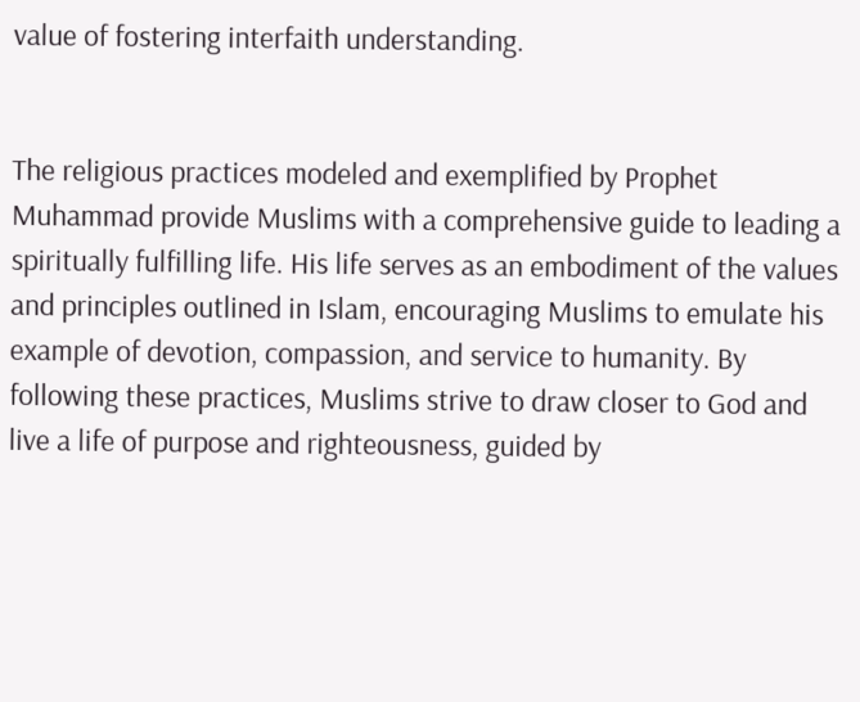value of fostering interfaith understanding.


The religious practices modeled and exemplified by Prophet Muhammad provide Muslims with a comprehensive guide to leading a spiritually fulfilling life. His life serves as an embodiment of the values and principles outlined in Islam, encouraging Muslims to emulate his example of devotion, compassion, and service to humanity. By following these practices, Muslims strive to draw closer to God and live a life of purpose and righteousness, guided by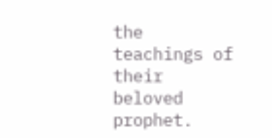the teachings of their beloved prophet.